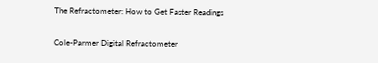The Refractometer: How to Get Faster Readings

Cole-Parmer Digital Refractometer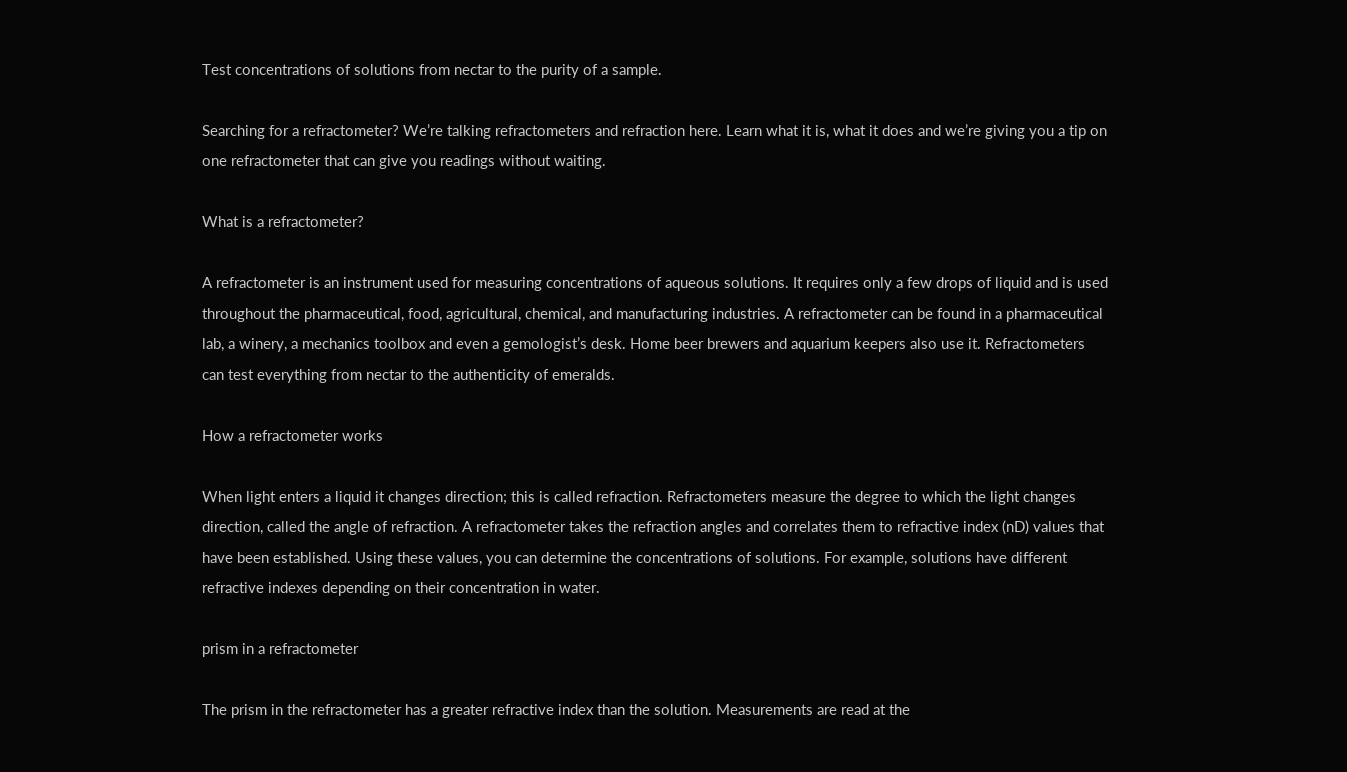Test concentrations of solutions from nectar to the purity of a sample.

Searching for a refractometer? We’re talking refractometers and refraction here. Learn what it is, what it does and we’re giving you a tip on one refractometer that can give you readings without waiting.

What is a refractometer?

A refractometer is an instrument used for measuring concentrations of aqueous solutions. It requires only a few drops of liquid and is used throughout the pharmaceutical, food, agricultural, chemical, and manufacturing industries. A refractometer can be found in a pharmaceutical lab, a winery, a mechanics toolbox and even a gemologist’s desk. Home beer brewers and aquarium keepers also use it. Refractometers can test everything from nectar to the authenticity of emeralds.

How a refractometer works

When light enters a liquid it changes direction; this is called refraction. Refractometers measure the degree to which the light changes direction, called the angle of refraction. A refractometer takes the refraction angles and correlates them to refractive index (nD) values that have been established. Using these values, you can determine the concentrations of solutions. For example, solutions have different refractive indexes depending on their concentration in water.

prism in a refractometer

The prism in the refractometer has a greater refractive index than the solution. Measurements are read at the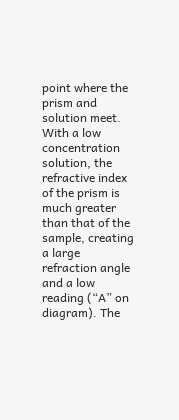point where the prism and solution meet. With a low concentration solution, the refractive index of the prism is much greater than that of the sample, creating a large refraction angle and a low reading (“A” on diagram). The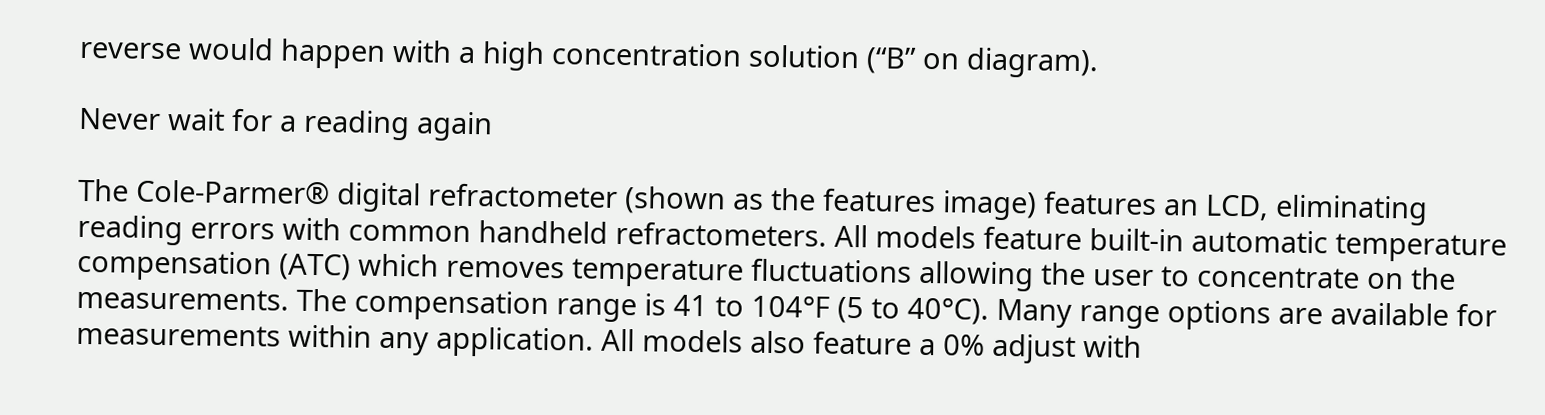reverse would happen with a high concentration solution (“B” on diagram).

Never wait for a reading again

The Cole-Parmer® digital refractometer (shown as the features image) features an LCD, eliminating reading errors with common handheld refractometers. All models feature built-in automatic temperature compensation (ATC) which removes temperature fluctuations allowing the user to concentrate on the measurements. The compensation range is 41 to 104°F (5 to 40°C). Many range options are available for measurements within any application. All models also feature a 0% adjust with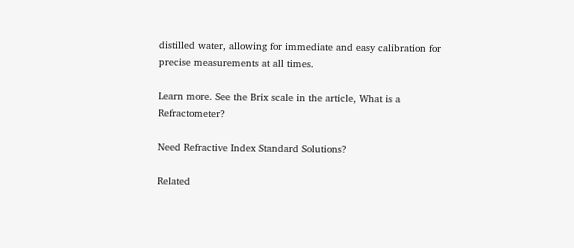distilled water, allowing for immediate and easy calibration for precise measurements at all times.

Learn more. See the Brix scale in the article, What is a Refractometer?

Need Refractive Index Standard Solutions?

Related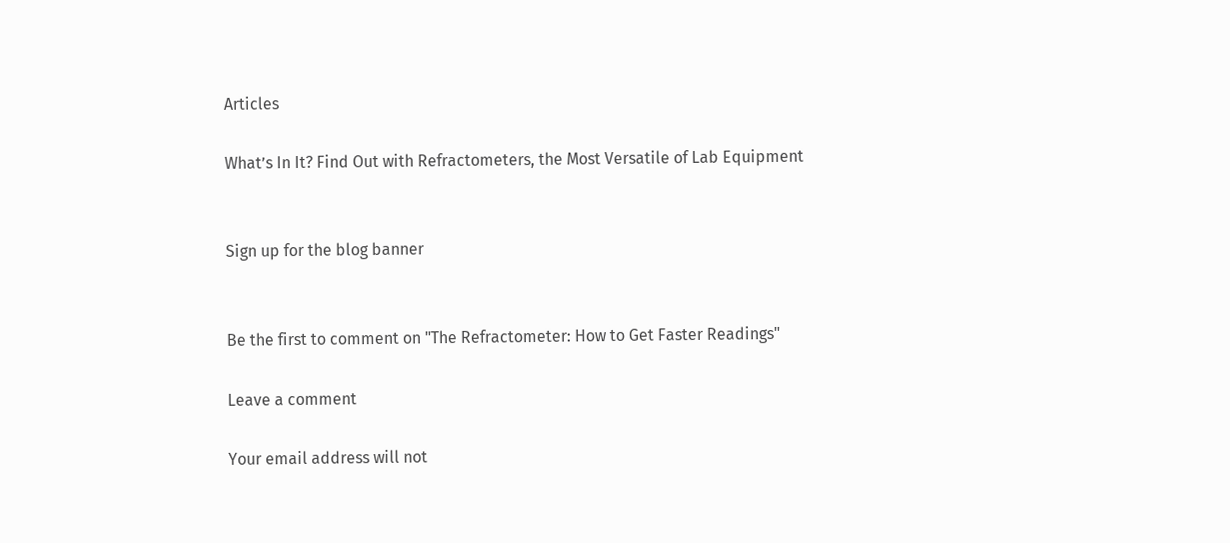Articles

What’s In It? Find Out with Refractometers, the Most Versatile of Lab Equipment


Sign up for the blog banner


Be the first to comment on "The Refractometer: How to Get Faster Readings"

Leave a comment

Your email address will not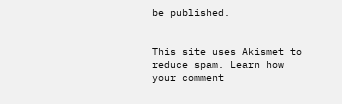be published.


This site uses Akismet to reduce spam. Learn how your comment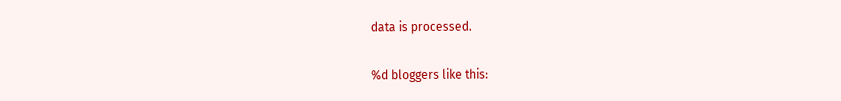data is processed.

%d bloggers like this: